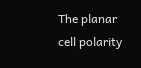The planar cell polarity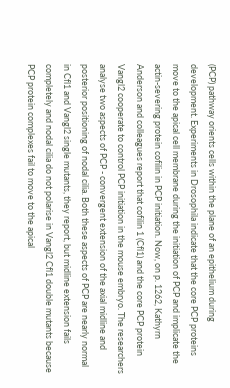(PCP) pathway orients cells within the plane of an epithelium during development. Experiments in Drosophila indicate that the core PCP proteins move to the apical cell membrane during the initiation of PCP and implicate the actin-severing protein cofilin in PCP initiation. Now, on p. 1262, Kathyrn Anderson and colleagues report that cofilin 1 (Cfl1) and the core PCP protein Vangl2 cooperate to control PCP initiation in the mouse embryo. The researchers analyse two aspects of PCP - convergent extension of the axial midline and posterior positioning of nodal cilia. Both these aspects of PCP are nearly normal in Cfl1 and Vangl2 single mutants, they report, but midline extension fails completely and nodal cilia do not polarise in Vangl2 Cfl1 double mutants because PCP protein complexes fail to move to the apical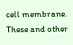cell membrane. These and other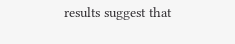results suggest that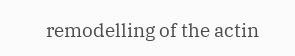remodelling of the actin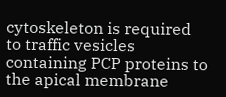cytoskeleton is required to traffic vesicles containing PCP proteins to the apical membrane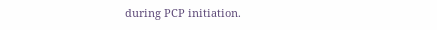during PCP initiation.